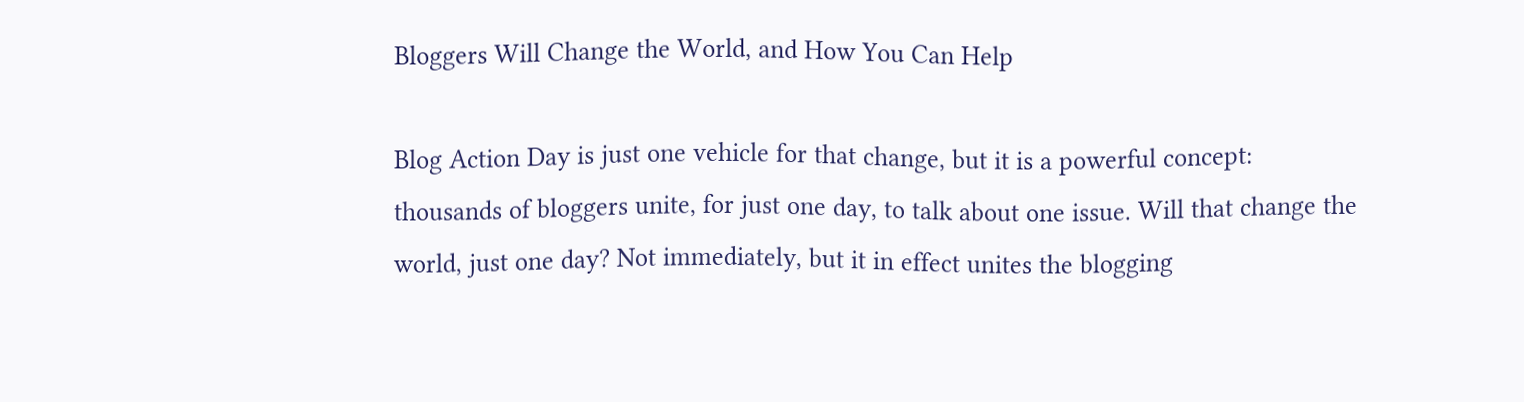Bloggers Will Change the World, and How You Can Help

Blog Action Day is just one vehicle for that change, but it is a powerful concept: thousands of bloggers unite, for just one day, to talk about one issue. Will that change the world, just one day? Not immediately, but it in effect unites the blogging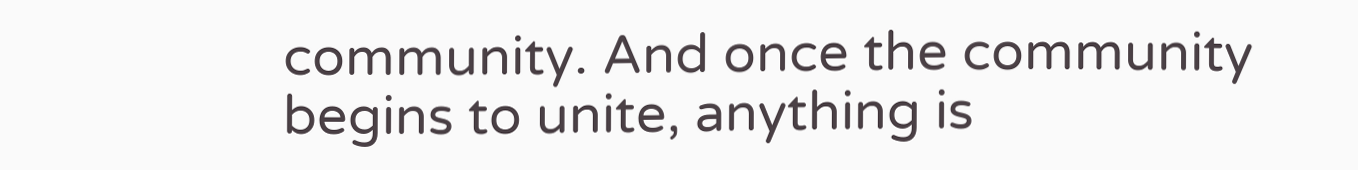community. And once the community begins to unite, anything is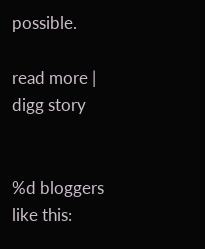possible.

read more | digg story


%d bloggers like this: